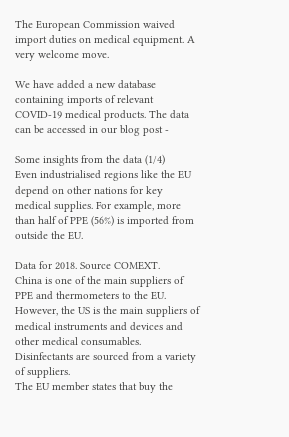The European Commission waived import duties on medical equipment. A very welcome move.

We have added a new database containing imports of relevant COVID-19 medical products. The data can be accessed in our blog post -

Some insights from the data (1/4)
Even industrialised regions like the EU depend on other nations for key medical supplies. For example, more than half of PPE (56%) is imported from outside the EU.

Data for 2018. Source COMEXT.
China is one of the main suppliers of PPE and thermometers to the EU. However, the US is the main suppliers of medical instruments and devices and other medical consumables. Disinfectants are sourced from a variety of suppliers.
The EU member states that buy the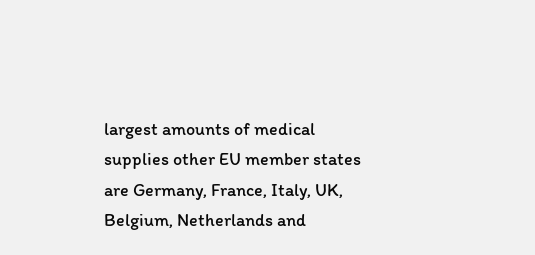largest amounts of medical supplies other EU member states are Germany, France, Italy, UK, Belgium, Netherlands and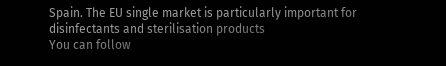Spain. The EU single market is particularly important for disinfectants and sterilisation products
You can follow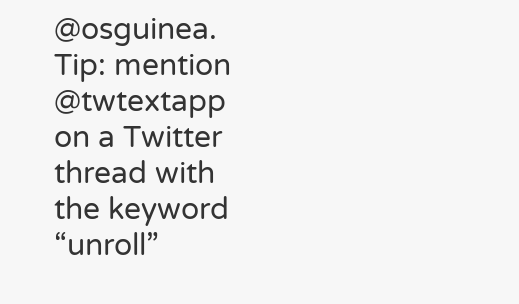@osguinea.
Tip: mention @twtextapp on a Twitter thread with the keyword “unroll”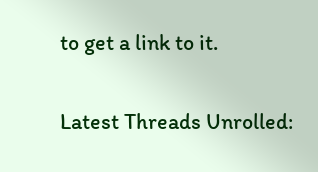to get a link to it.

Latest Threads Unrolled: